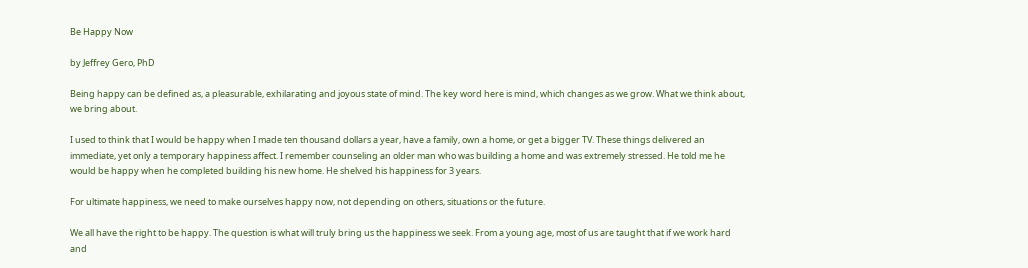Be Happy Now

by Jeffrey Gero, PhD

Being happy can be defined as, a pleasurable, exhilarating and joyous state of mind. The key word here is mind, which changes as we grow. What we think about, we bring about.

I used to think that I would be happy when I made ten thousand dollars a year, have a family, own a home, or get a bigger TV. These things delivered an immediate, yet only a temporary happiness affect. I remember counseling an older man who was building a home and was extremely stressed. He told me he would be happy when he completed building his new home. He shelved his happiness for 3 years.

For ultimate happiness, we need to make ourselves happy now, not depending on others, situations or the future.

We all have the right to be happy. The question is what will truly bring us the happiness we seek. From a young age, most of us are taught that if we work hard and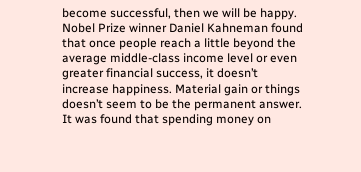become successful, then we will be happy. Nobel Prize winner Daniel Kahneman found that once people reach a little beyond the average middle-class income level or even greater financial success, it doesn’t increase happiness. Material gain or things doesn’t seem to be the permanent answer. It was found that spending money on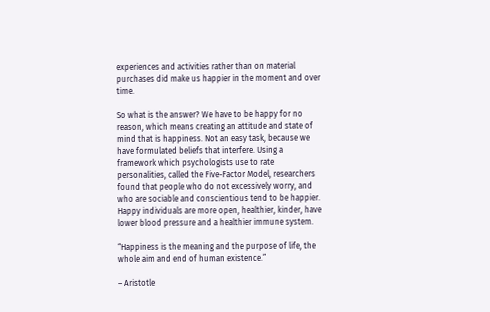experiences and activities rather than on material purchases did make us happier in the moment and over time.

So what is the answer? We have to be happy for no reason, which means creating an attitude and state of mind that is happiness. Not an easy task, because we have formulated beliefs that interfere. Using a framework which psychologists use to rate personalities, called the Five-Factor Model, researchers found that people who do not excessively worry, and who are sociable and conscientious tend to be happier. Happy individuals are more open, healthier, kinder, have lower blood pressure and a healthier immune system.

“Happiness is the meaning and the purpose of life, the whole aim and end of human existence.”

– Aristotle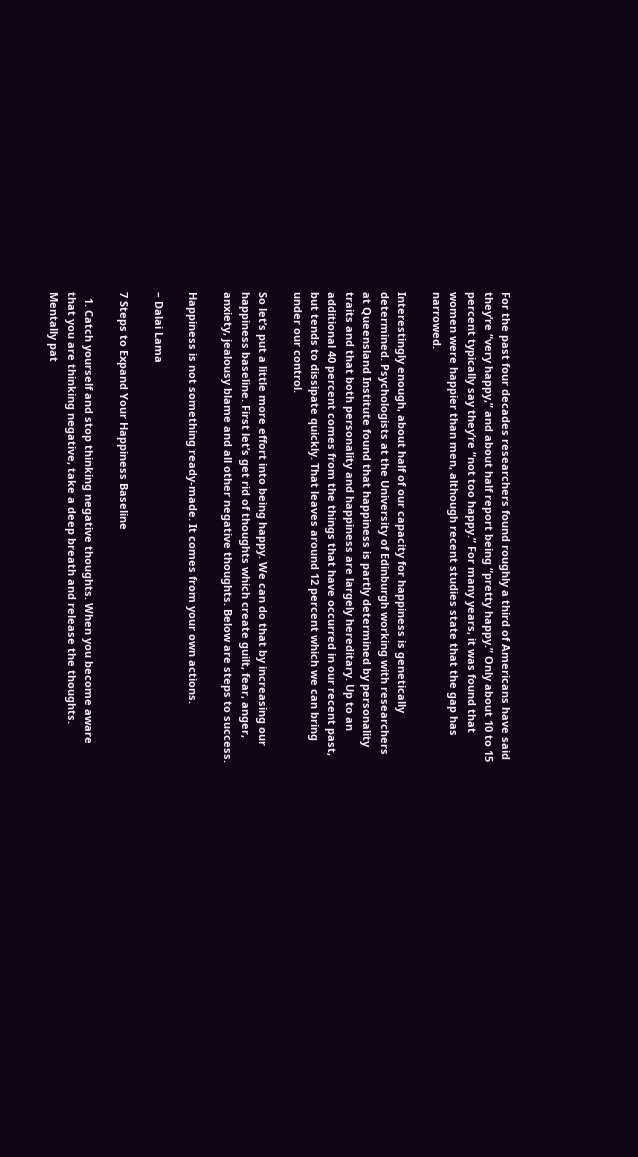For the past four decades researchers found roughly a third of Americans have said they’re “very happy,” and about half report being “pretty happy.” Only about 10 to 15 percent typically say they’re “not too happy.” For many years, it was found that women were happier than men, although recent studies state that the gap has narrowed.

Interestingly enough, about half of our capacity for happiness is genetically determined. Psychologists at the University of Edinburgh working with researchers at Queensland Institute found that happiness is partly determined by personality traits and that both personality and happiness are largely hereditary. Up to an additional 40 percent comes from the things that have occurred in our recent past, but tends to dissipate quickly. That leaves around 12 percent which we can bring under our control.

So let’s put a little more effort into being happy. We can do that by increasing our happiness baseline. First let’s get rid of thoughts which create guilt, fear, anger, anxiety, jealousy blame and all other negative thoughts. Below are steps to success.

Happiness is not something ready-made. It comes from your own actions.

– Dalai Lama

7 Steps to Expand Your Happiness Baseline

  1. Catch yourself and stop thinking negative thoughts. When you become aware that you are thinking negative, take a deep breath and release the thoughts. Mentally pat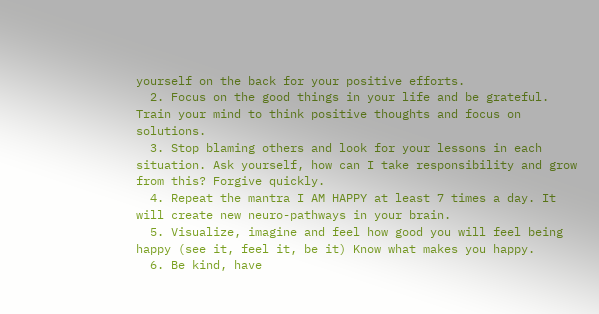yourself on the back for your positive efforts.
  2. Focus on the good things in your life and be grateful. Train your mind to think positive thoughts and focus on solutions.
  3. Stop blaming others and look for your lessons in each situation. Ask yourself, how can I take responsibility and grow from this? Forgive quickly.
  4. Repeat the mantra I AM HAPPY at least 7 times a day. It will create new neuro-pathways in your brain.
  5. Visualize, imagine and feel how good you will feel being happy (see it, feel it, be it) Know what makes you happy.
  6. Be kind, have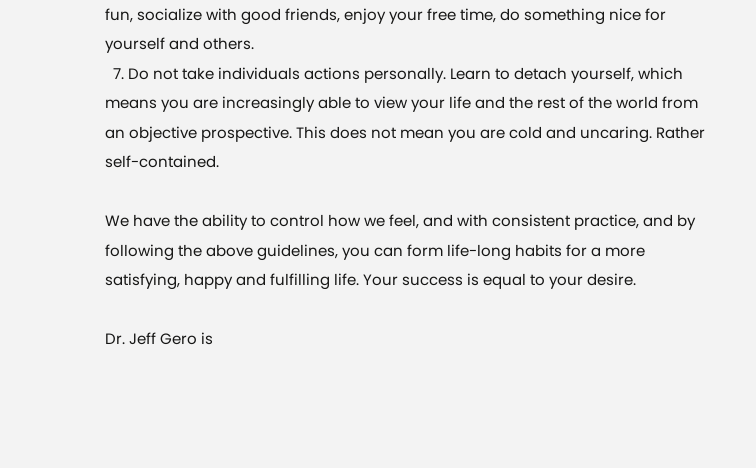fun, socialize with good friends, enjoy your free time, do something nice for yourself and others.
  7. Do not take individuals actions personally. Learn to detach yourself, which means you are increasingly able to view your life and the rest of the world from an objective prospective. This does not mean you are cold and uncaring. Rather self-contained.

We have the ability to control how we feel, and with consistent practice, and by following the above guidelines, you can form life-long habits for a more satisfying, happy and fulfilling life. Your success is equal to your desire.

Dr. Jeff Gero is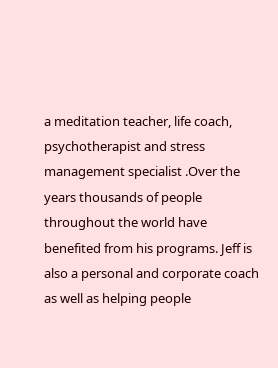a meditation teacher, life coach, psychotherapist and stress management specialist .Over the years thousands of people throughout the world have benefited from his programs. Jeff is also a personal and corporate coach as well as helping people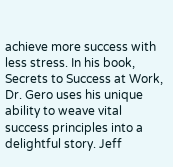achieve more success with less stress. In his book, Secrets to Success at Work, Dr. Gero uses his unique ability to weave vital success principles into a delightful story. Jeff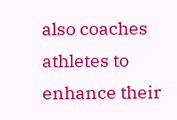also coaches athletes to enhance their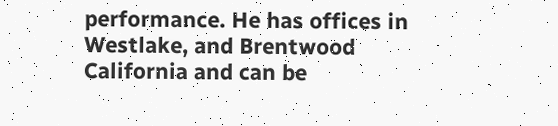performance. He has offices in Westlake, and Brentwood California and can be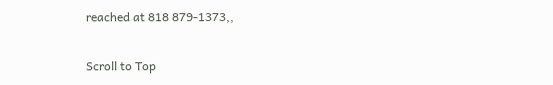reached at 818 879-1373,,

Scroll to Top